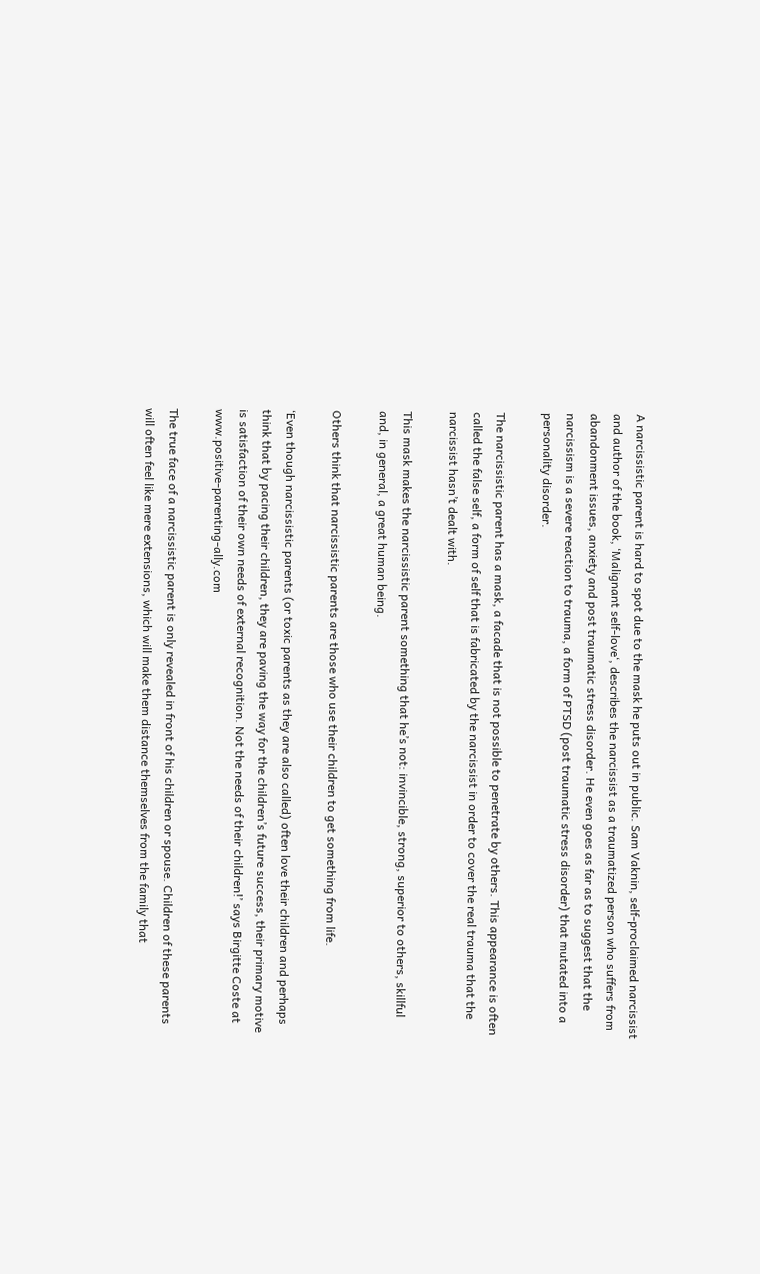A narcissistic parent is hard to spot due to the mask he puts out in public. Sam Vaknin, self-proclaimed narcissist and author of the book, ‘Malignant self-love‘, describes the narcissist as a traumatized person who suffers from abandonment issues, anxiety and post traumatic stress disorder. He even goes as far as to suggest that the narcissism is a severe reaction to trauma, a form of PTSD (post traumatic stress disorder) that mutated into a personality disorder.

The narcissistic parent has a mask, a facade that is not possible to penetrate by others. This appearance is often called the false self, a form of self that is fabricated by the narcissist in order to cover the real trauma that the narcissist hasn’t dealt with.

This mask makes the narcissistic parent something that he’s not: invincible, strong, superior to others, skillful and, in general, a great human being.

Others think that narcissistic parents are those who use their children to get something from life.

‘Even though narcissistic parents (or toxic parents as they are also called) often love their children and perhaps think that by pacing their children, they are paving the way for the children’s future success, their primary motive is satisfaction of their own needs of external recognition. Not the needs of their children!’ says Birgitte Coste at www.positive-parenting-ally.com

The true face of a narcissistic parent is only revealed in front of his children or spouse. Children of these parents will often feel like mere extensions, which will make them distance themselves from the family that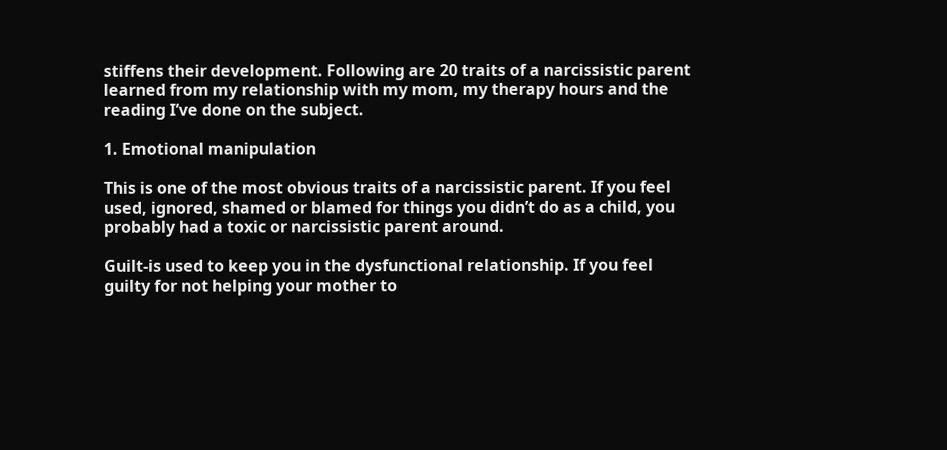stiffens their development. Following are 20 traits of a narcissistic parent learned from my relationship with my mom, my therapy hours and the reading I’ve done on the subject.

1. Emotional manipulation

This is one of the most obvious traits of a narcissistic parent. If you feel used, ignored, shamed or blamed for things you didn’t do as a child, you probably had a toxic or narcissistic parent around.

Guilt-is used to keep you in the dysfunctional relationship. If you feel guilty for not helping your mother to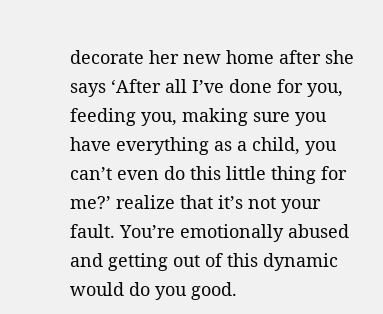decorate her new home after she says ‘After all I’ve done for you, feeding you, making sure you have everything as a child, you can’t even do this little thing for me?’ realize that it’s not your fault. You’re emotionally abused and getting out of this dynamic would do you good.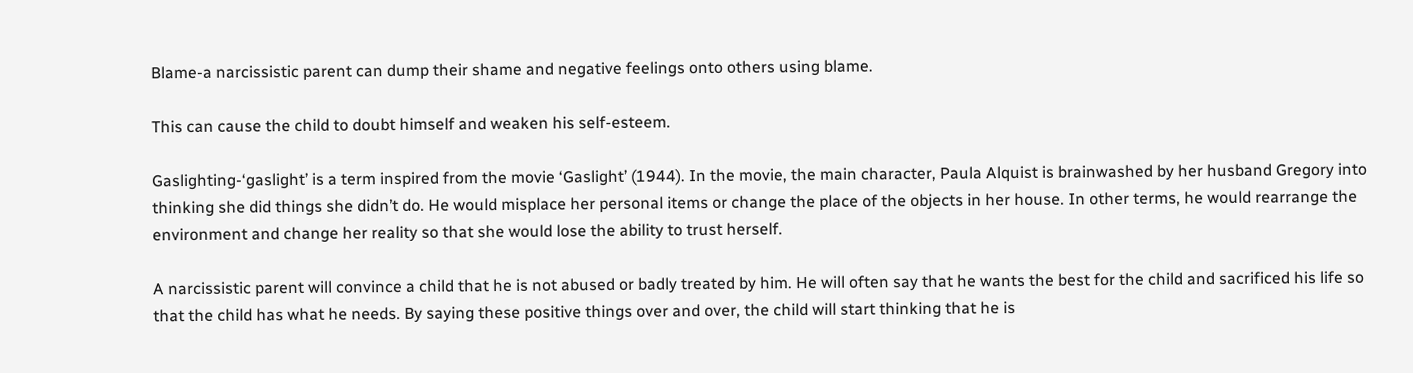Blame-a narcissistic parent can dump their shame and negative feelings onto others using blame.

This can cause the child to doubt himself and weaken his self-esteem.

Gaslighting-‘gaslight’ is a term inspired from the movie ‘Gaslight’ (1944). In the movie, the main character, Paula Alquist is brainwashed by her husband Gregory into thinking she did things she didn’t do. He would misplace her personal items or change the place of the objects in her house. In other terms, he would rearrange the environment and change her reality so that she would lose the ability to trust herself.

A narcissistic parent will convince a child that he is not abused or badly treated by him. He will often say that he wants the best for the child and sacrificed his life so that the child has what he needs. By saying these positive things over and over, the child will start thinking that he is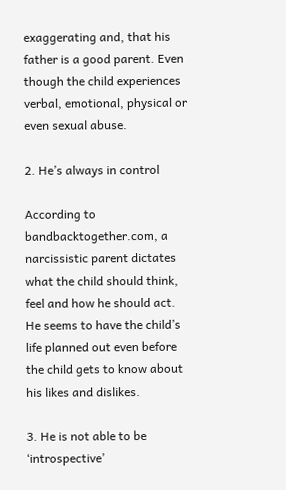exaggerating and, that his father is a good parent. Even though the child experiences verbal, emotional, physical or even sexual abuse.

2. He’s always in control

According to bandbacktogether.com, a narcissistic parent dictates what the child should think, feel and how he should act. He seems to have the child’s life planned out even before the child gets to know about his likes and dislikes.

3. He is not able to be ‘introspective’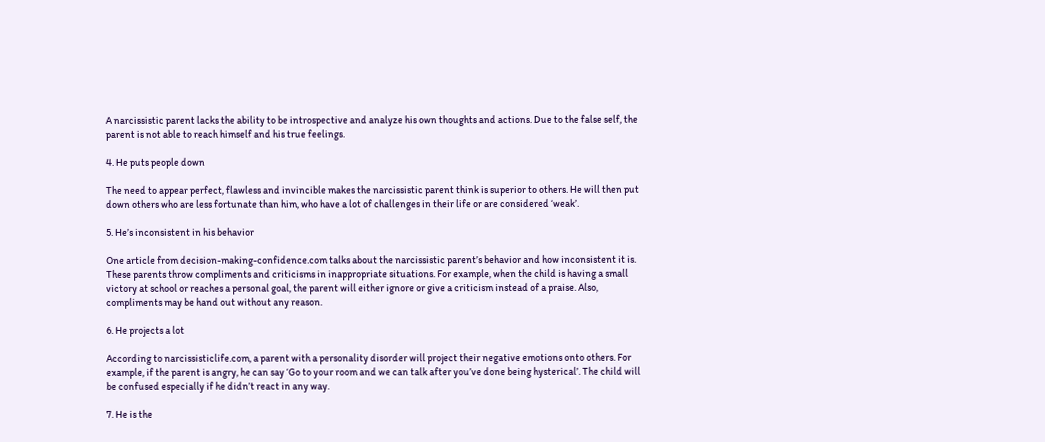A narcissistic parent lacks the ability to be introspective and analyze his own thoughts and actions. Due to the false self, the parent is not able to reach himself and his true feelings.

4. He puts people down

The need to appear perfect, flawless and invincible makes the narcissistic parent think is superior to others. He will then put down others who are less fortunate than him, who have a lot of challenges in their life or are considered ‘weak’.

5. He’s inconsistent in his behavior

One article from decision-making-confidence.com talks about the narcissistic parent’s behavior and how inconsistent it is. These parents throw compliments and criticisms in inappropriate situations. For example, when the child is having a small victory at school or reaches a personal goal, the parent will either ignore or give a criticism instead of a praise. Also, compliments may be hand out without any reason.

6. He projects a lot

According to narcissisticlife.com, a parent with a personality disorder will project their negative emotions onto others. For example, if the parent is angry, he can say ‘Go to your room and we can talk after you’ve done being hysterical’. The child will be confused especially if he didn’t react in any way.

7. He is the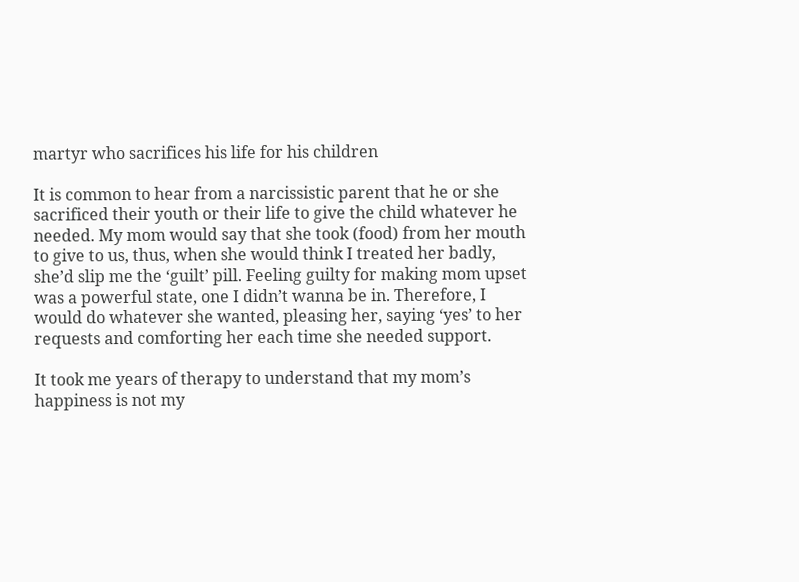martyr who sacrifices his life for his children

It is common to hear from a narcissistic parent that he or she sacrificed their youth or their life to give the child whatever he needed. My mom would say that she took (food) from her mouth to give to us, thus, when she would think I treated her badly, she’d slip me the ‘guilt’ pill. Feeling guilty for making mom upset was a powerful state, one I didn’t wanna be in. Therefore, I would do whatever she wanted, pleasing her, saying ‘yes’ to her requests and comforting her each time she needed support.

It took me years of therapy to understand that my mom’s happiness is not my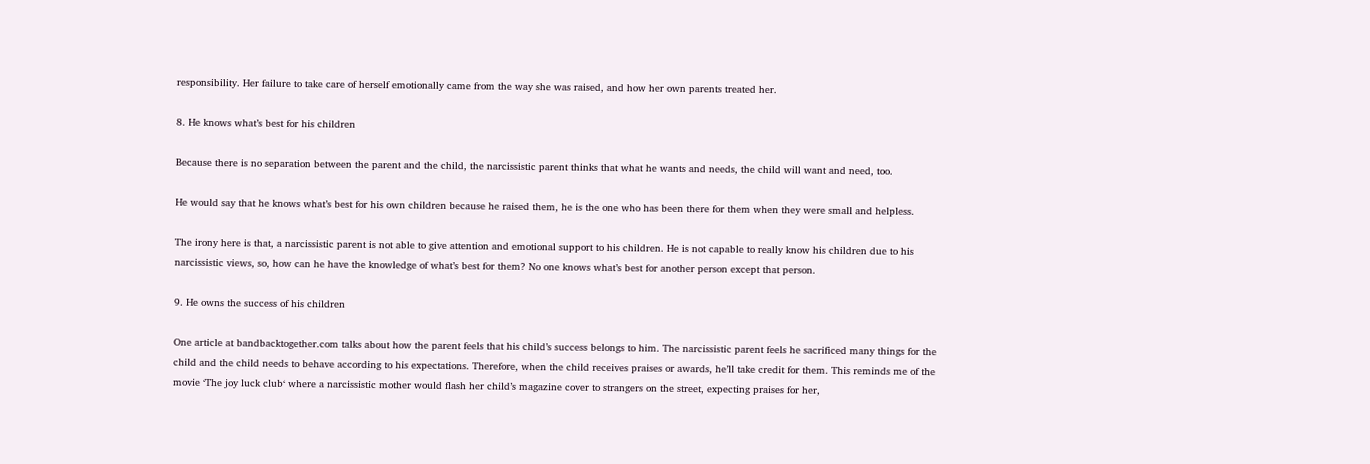responsibility. Her failure to take care of herself emotionally came from the way she was raised, and how her own parents treated her.

8. He knows what’s best for his children

Because there is no separation between the parent and the child, the narcissistic parent thinks that what he wants and needs, the child will want and need, too.

He would say that he knows what’s best for his own children because he raised them, he is the one who has been there for them when they were small and helpless.

The irony here is that, a narcissistic parent is not able to give attention and emotional support to his children. He is not capable to really know his children due to his narcissistic views, so, how can he have the knowledge of what’s best for them? No one knows what’s best for another person except that person.

9. He owns the success of his children

One article at bandbacktogether.com talks about how the parent feels that his child’s success belongs to him. The narcissistic parent feels he sacrificed many things for the child and the child needs to behave according to his expectations. Therefore, when the child receives praises or awards, he’ll take credit for them. This reminds me of the movie ‘The joy luck club‘ where a narcissistic mother would flash her child’s magazine cover to strangers on the street, expecting praises for her,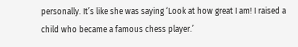personally. It’s like she was saying ‘Look at how great I am! I raised a child who became a famous chess player.’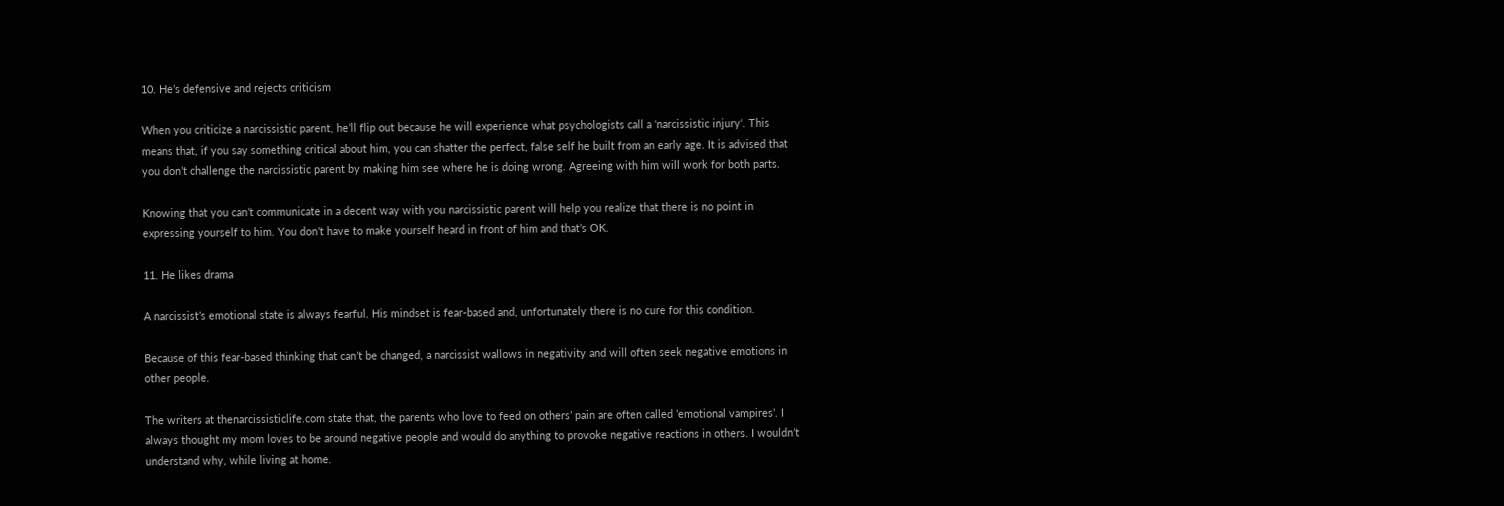10. He’s defensive and rejects criticism

When you criticize a narcissistic parent, he’ll flip out because he will experience what psychologists call a ‘narcissistic injury‘. This means that, if you say something critical about him, you can shatter the perfect, false self he built from an early age. It is advised that you don’t challenge the narcissistic parent by making him see where he is doing wrong. Agreeing with him will work for both parts.

Knowing that you can’t communicate in a decent way with you narcissistic parent will help you realize that there is no point in expressing yourself to him. You don’t have to make yourself heard in front of him and that’s OK.

11. He likes drama

A narcissist’s emotional state is always fearful. His mindset is fear-based and, unfortunately there is no cure for this condition.

Because of this fear-based thinking that can’t be changed, a narcissist wallows in negativity and will often seek negative emotions in other people.

The writers at thenarcissisticlife.com state that, the parents who love to feed on others’ pain are often called ’emotional vampires’. I always thought my mom loves to be around negative people and would do anything to provoke negative reactions in others. I wouldn’t understand why, while living at home.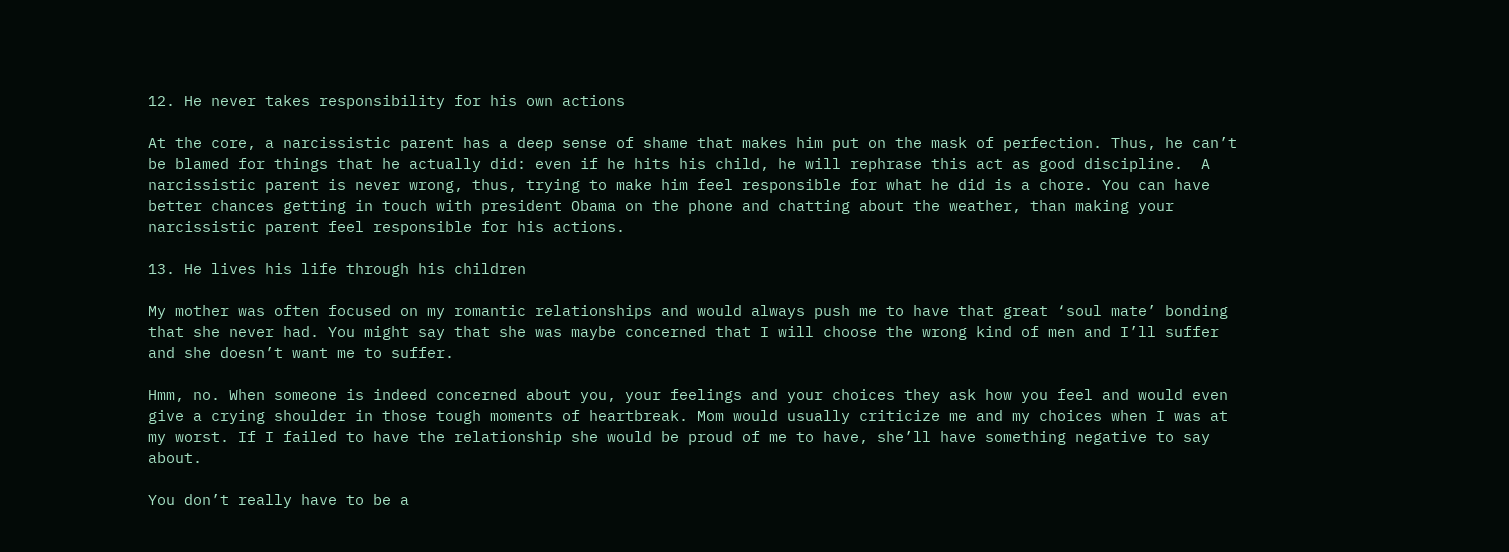12. He never takes responsibility for his own actions

At the core, a narcissistic parent has a deep sense of shame that makes him put on the mask of perfection. Thus, he can’t be blamed for things that he actually did: even if he hits his child, he will rephrase this act as good discipline.  A narcissistic parent is never wrong, thus, trying to make him feel responsible for what he did is a chore. You can have better chances getting in touch with president Obama on the phone and chatting about the weather, than making your narcissistic parent feel responsible for his actions.

13. He lives his life through his children

My mother was often focused on my romantic relationships and would always push me to have that great ‘soul mate’ bonding that she never had. You might say that she was maybe concerned that I will choose the wrong kind of men and I’ll suffer and she doesn’t want me to suffer.

Hmm, no. When someone is indeed concerned about you, your feelings and your choices they ask how you feel and would even give a crying shoulder in those tough moments of heartbreak. Mom would usually criticize me and my choices when I was at my worst. If I failed to have the relationship she would be proud of me to have, she’ll have something negative to say about.

You don’t really have to be a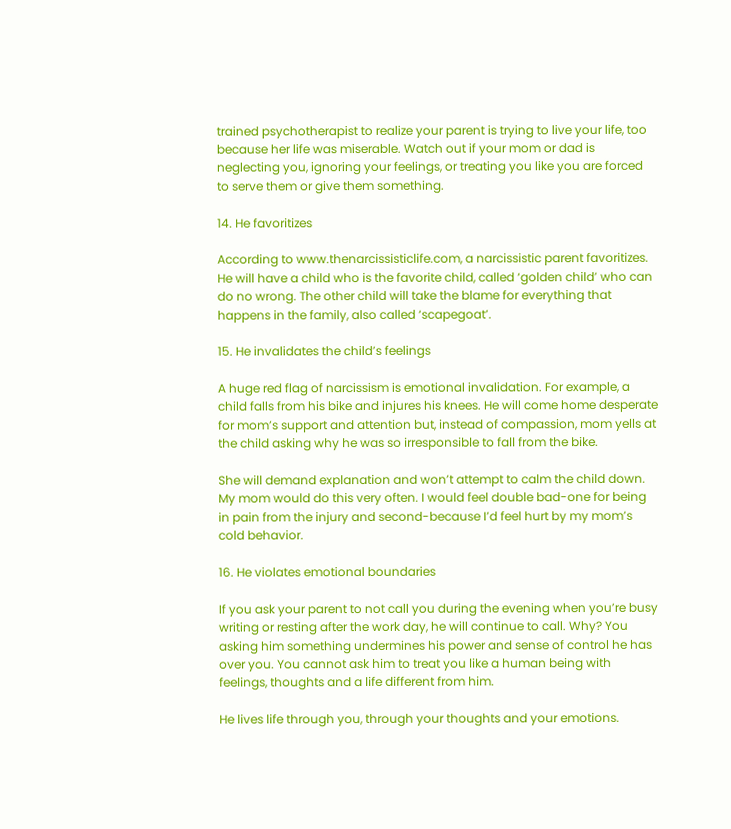trained psychotherapist to realize your parent is trying to live your life, too because her life was miserable. Watch out if your mom or dad is neglecting you, ignoring your feelings, or treating you like you are forced to serve them or give them something.

14. He favoritizes

According to www.thenarcissisticlife.com, a narcissistic parent favoritizes. He will have a child who is the favorite child, called ‘golden child’ who can do no wrong. The other child will take the blame for everything that happens in the family, also called ‘scapegoat’.

15. He invalidates the child’s feelings

A huge red flag of narcissism is emotional invalidation. For example, a child falls from his bike and injures his knees. He will come home desperate for mom’s support and attention but, instead of compassion, mom yells at the child asking why he was so irresponsible to fall from the bike.

She will demand explanation and won’t attempt to calm the child down. My mom would do this very often. I would feel double bad-one for being in pain from the injury and second-because I’d feel hurt by my mom’s cold behavior.

16. He violates emotional boundaries

If you ask your parent to not call you during the evening when you’re busy writing or resting after the work day, he will continue to call. Why? You asking him something undermines his power and sense of control he has over you. You cannot ask him to treat you like a human being with feelings, thoughts and a life different from him.

He lives life through you, through your thoughts and your emotions.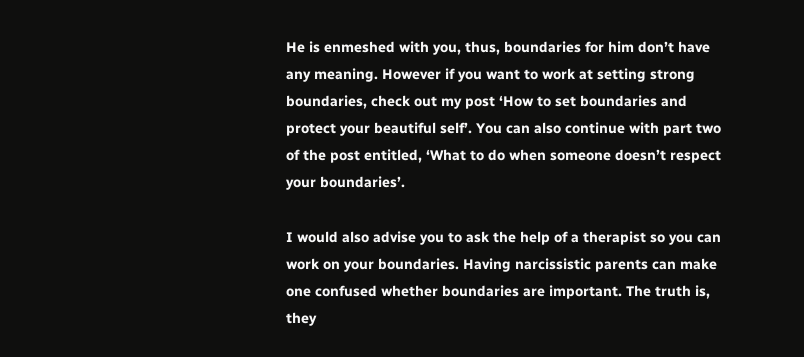He is enmeshed with you, thus, boundaries for him don’t have any meaning. However if you want to work at setting strong boundaries, check out my post ‘How to set boundaries and protect your beautiful self’. You can also continue with part two of the post entitled, ‘What to do when someone doesn’t respect your boundaries’.

I would also advise you to ask the help of a therapist so you can work on your boundaries. Having narcissistic parents can make one confused whether boundaries are important. The truth is, they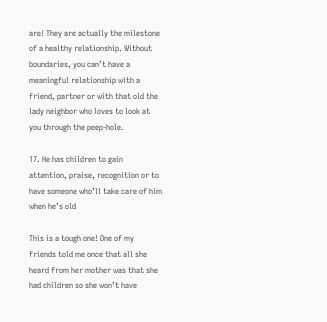are! They are actually the milestone of a healthy relationship. Without boundaries, you can’t have a meaningful relationship with a friend, partner or with that old the lady neighbor who loves to look at you through the peep-hole.

17. He has children to gain attention, praise, recognition or to have someone who’ll take care of him when he’s old

This is a tough one! One of my friends told me once that all she heard from her mother was that she had children so she won’t have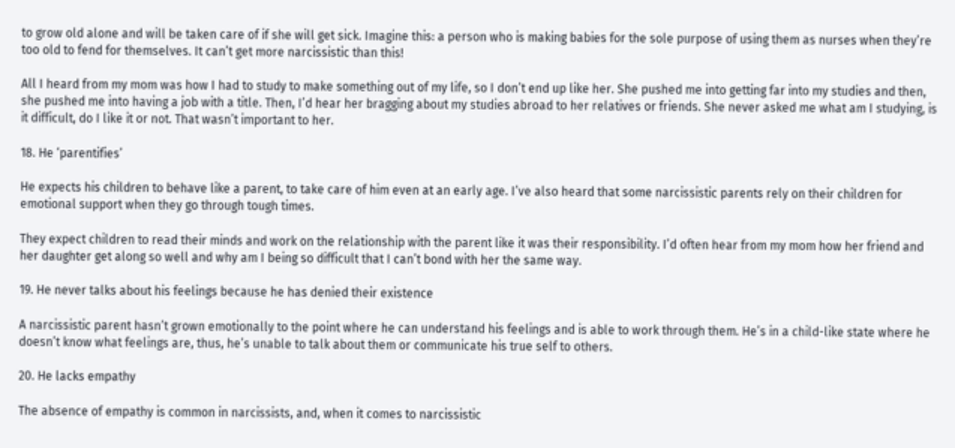to grow old alone and will be taken care of if she will get sick. Imagine this: a person who is making babies for the sole purpose of using them as nurses when they’re too old to fend for themselves. It can’t get more narcissistic than this!

All I heard from my mom was how I had to study to make something out of my life, so I don’t end up like her. She pushed me into getting far into my studies and then, she pushed me into having a job with a title. Then, I’d hear her bragging about my studies abroad to her relatives or friends. She never asked me what am I studying, is it difficult, do I like it or not. That wasn’t important to her.

18. He ‘parentifies’

He expects his children to behave like a parent, to take care of him even at an early age. I’ve also heard that some narcissistic parents rely on their children for emotional support when they go through tough times.

They expect children to read their minds and work on the relationship with the parent like it was their responsibility. I’d often hear from my mom how her friend and her daughter get along so well and why am I being so difficult that I can’t bond with her the same way.

19. He never talks about his feelings because he has denied their existence

A narcissistic parent hasn’t grown emotionally to the point where he can understand his feelings and is able to work through them. He’s in a child-like state where he doesn’t know what feelings are, thus, he’s unable to talk about them or communicate his true self to others.

20. He lacks empathy

The absence of empathy is common in narcissists, and, when it comes to narcissistic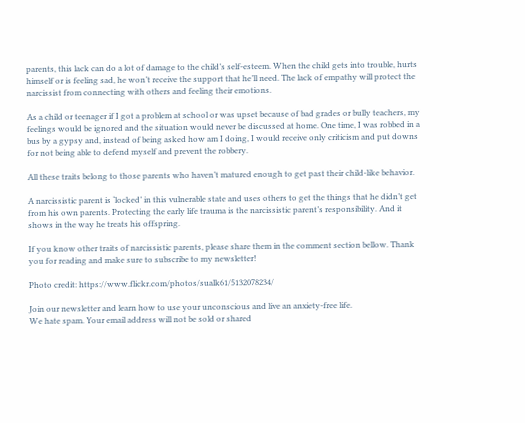parents, this lack can do a lot of damage to the child’s self-esteem. When the child gets into trouble, hurts himself or is feeling sad, he won’t receive the support that he’ll need. The lack of empathy will protect the narcissist from connecting with others and feeling their emotions.

As a child or teenager if I got a problem at school or was upset because of bad grades or bully teachers, my feelings would be ignored and the situation would never be discussed at home. One time, I was robbed in a bus by a gypsy and, instead of being asked how am I doing, I would receive only criticism and put downs for not being able to defend myself and prevent the robbery.

All these traits belong to those parents who haven’t matured enough to get past their child-like behavior.

A narcissistic parent is ‘locked’ in this vulnerable state and uses others to get the things that he didn’t get from his own parents. Protecting the early life trauma is the narcissistic parent’s responsibility. And it shows in the way he treats his offspring.

If you know other traits of narcissistic parents, please share them in the comment section bellow. Thank you for reading and make sure to subscribe to my newsletter!

Photo credit: https://www.flickr.com/photos/sualk61/5132078234/

Join our newsletter and learn how to use your unconscious and live an anxiety-free life.
We hate spam. Your email address will not be sold or shared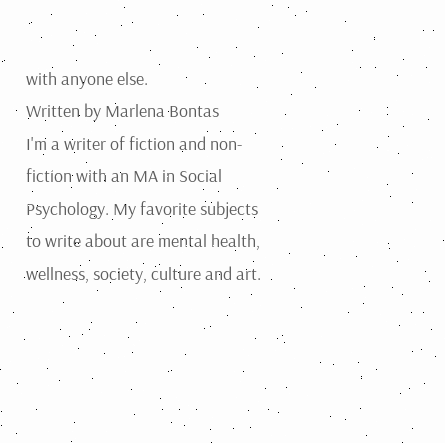with anyone else.
Written by Marlena Bontas
I'm a writer of fiction and non-fiction with an MA in Social Psychology. My favorite subjects to write about are mental health, wellness, society, culture and art.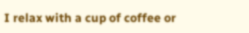I relax with a cup of coffee or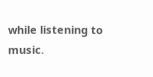while listening to music.